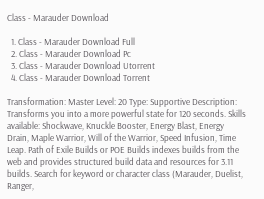Class - Marauder Download

  1. Class - Marauder Download Full
  2. Class - Marauder Download Pc
  3. Class - Marauder Download Utorrent
  4. Class - Marauder Download Torrent

Transformation: Master Level: 20 Type: Supportive Description: Transforms you into a more powerful state for 120 seconds. Skills available: Shockwave, Knuckle Booster, Energy Blast, Energy Drain, Maple Warrior, Will of the Warrior, Speed Infusion, Time Leap. Path of Exile Builds or POE Builds indexes builds from the web and provides structured build data and resources for 3.11 builds. Search for keyword or character class (Marauder, Duelist, Ranger,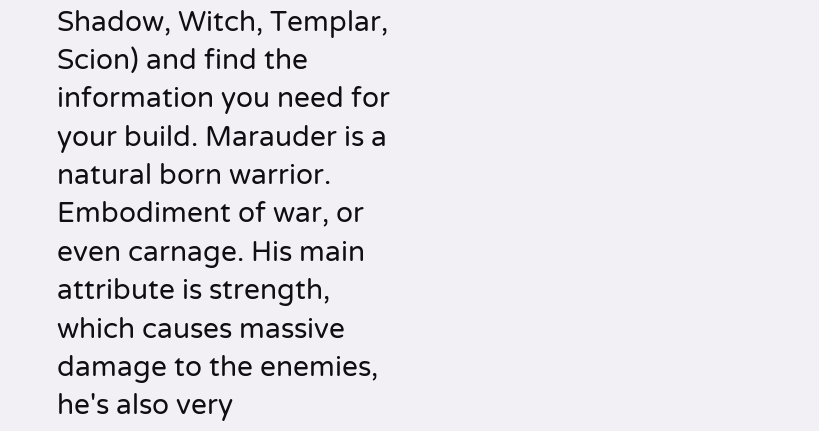Shadow, Witch, Templar, Scion) and find the information you need for your build. Marauder is a natural born warrior. Embodiment of war, or even carnage. His main attribute is strength, which causes massive damage to the enemies, he's also very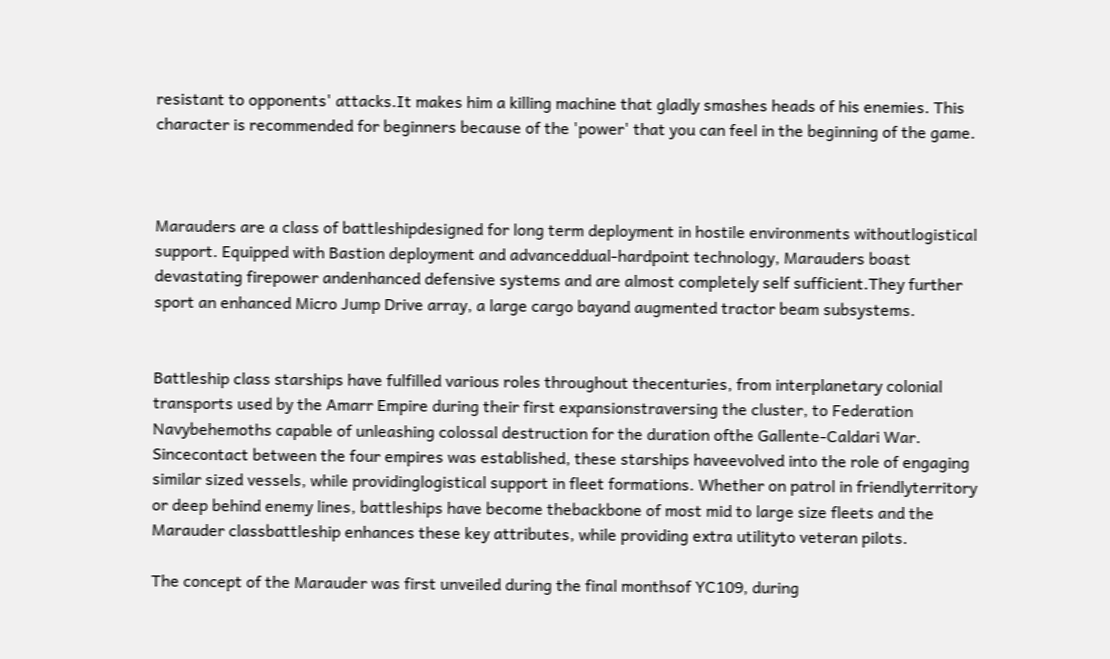resistant to opponents' attacks.It makes him a killing machine that gladly smashes heads of his enemies. This character is recommended for beginners because of the 'power' that you can feel in the beginning of the game.



Marauders are a class of battleshipdesigned for long term deployment in hostile environments withoutlogistical support. Equipped with Bastion deployment and advanceddual-hardpoint technology, Marauders boast devastating firepower andenhanced defensive systems and are almost completely self sufficient.They further sport an enhanced Micro Jump Drive array, a large cargo bayand augmented tractor beam subsystems.


Battleship class starships have fulfilled various roles throughout thecenturies, from interplanetary colonial transports used by the Amarr Empire during their first expansionstraversing the cluster, to Federation Navybehemoths capable of unleashing colossal destruction for the duration ofthe Gallente-Caldari War. Sincecontact between the four empires was established, these starships haveevolved into the role of engaging similar sized vessels, while providinglogistical support in fleet formations. Whether on patrol in friendlyterritory or deep behind enemy lines, battleships have become thebackbone of most mid to large size fleets and the Marauder classbattleship enhances these key attributes, while providing extra utilityto veteran pilots.

The concept of the Marauder was first unveiled during the final monthsof YC109, during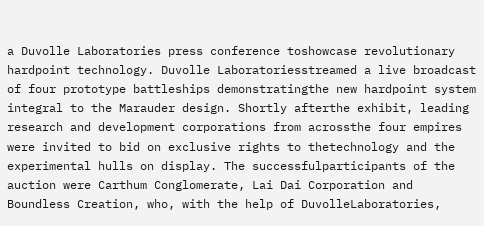a Duvolle Laboratories press conference toshowcase revolutionary hardpoint technology. Duvolle Laboratoriesstreamed a live broadcast of four prototype battleships demonstratingthe new hardpoint system integral to the Marauder design. Shortly afterthe exhibit, leading research and development corporations from acrossthe four empires were invited to bid on exclusive rights to thetechnology and the experimental hulls on display. The successfulparticipants of the auction were Carthum Conglomerate, Lai Dai Corporation and Boundless Creation, who, with the help of DuvolleLaboratories,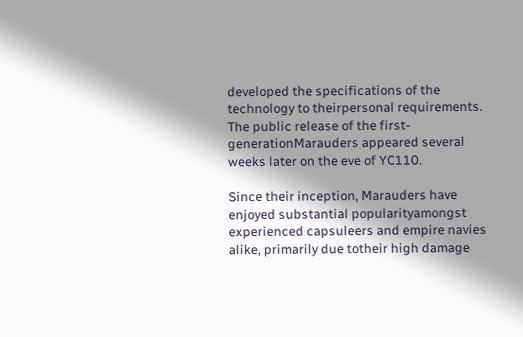developed the specifications of the technology to theirpersonal requirements. The public release of the first-generationMarauders appeared several weeks later on the eve of YC110.

Since their inception, Marauders have enjoyed substantial popularityamongst experienced capsuleers and empire navies alike, primarily due totheir high damage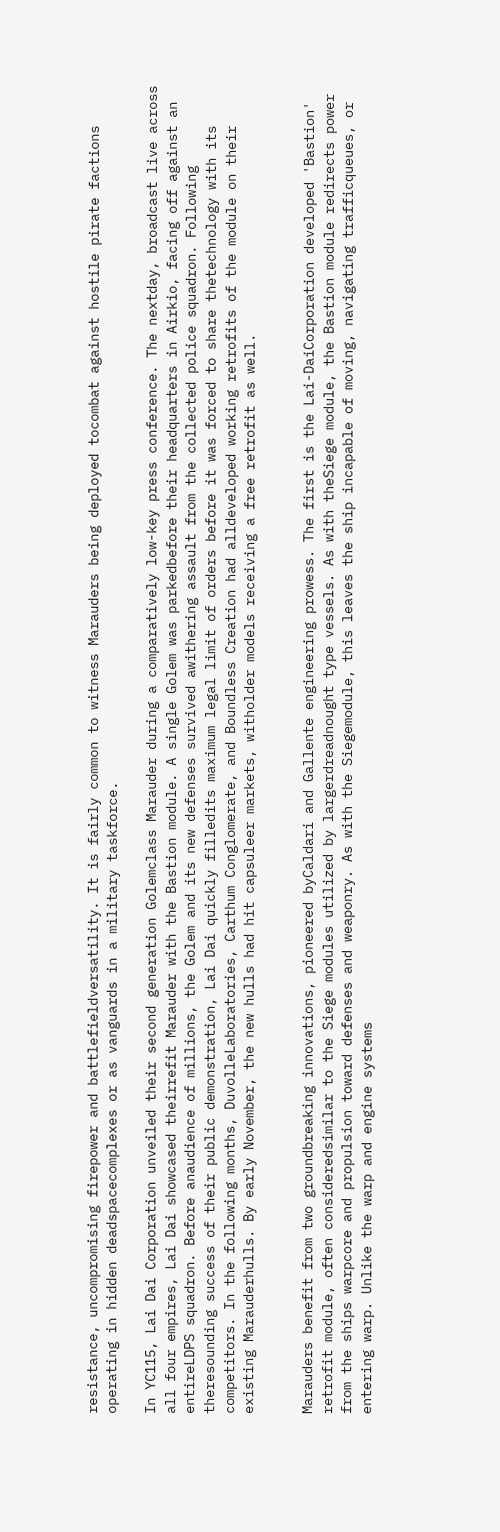resistance, uncompromising firepower and battlefieldversatility. It is fairly common to witness Marauders being deployed tocombat against hostile pirate factions operating in hidden deadspacecomplexes or as vanguards in a military taskforce.

In YC115, Lai Dai Corporation unveiled their second generation Golemclass Marauder during a comparatively low-key press conference. The nextday, broadcast live across all four empires, Lai Dai showcased theirrefit Marauder with the Bastion module. A single Golem was parkedbefore their headquarters in Airkio, facing off against an entireLDPS squadron. Before anaudience of millions, the Golem and its new defenses survived awithering assault from the collected police squadron. Following theresounding success of their public demonstration, Lai Dai quickly filledits maximum legal limit of orders before it was forced to share thetechnology with its competitors. In the following months, DuvolleLaboratories, Carthum Conglomerate, and Boundless Creation had alldeveloped working retrofits of the module on their existing Marauderhulls. By early November, the new hulls had hit capsuleer markets, witholder models receiving a free retrofit as well.


Marauders benefit from two groundbreaking innovations, pioneered byCaldari and Gallente engineering prowess. The first is the Lai-DaiCorporation developed 'Bastion' retrofit module, often consideredsimilar to the Siege modules utilized by largerdreadnought type vessels. As with theSiege module, the Bastion module redirects power from the ships warpcore and propulsion toward defenses and weaponry. As with the Siegemodule, this leaves the ship incapable of moving, navigating trafficqueues, or entering warp. Unlike the warp and engine systems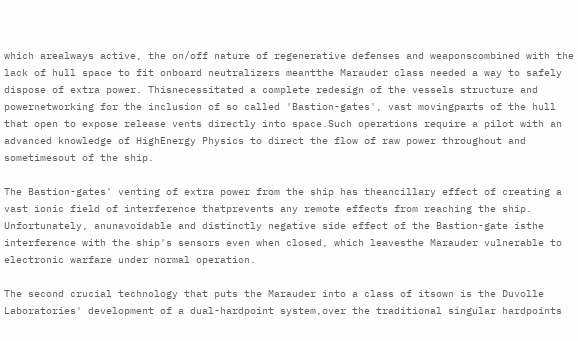which arealways active, the on/off nature of regenerative defenses and weaponscombined with the lack of hull space to fit onboard neutralizers meantthe Marauder class needed a way to safely dispose of extra power. Thisnecessitated a complete redesign of the vessels structure and powernetworking for the inclusion of so called 'Bastion-gates', vast movingparts of the hull that open to expose release vents directly into space.Such operations require a pilot with an advanced knowledge of HighEnergy Physics to direct the flow of raw power throughout and sometimesout of the ship.

The Bastion-gates' venting of extra power from the ship has theancillary effect of creating a vast ionic field of interference thatprevents any remote effects from reaching the ship. Unfortunately, anunavoidable and distinctly negative side effect of the Bastion-gate isthe interference with the ship's sensors even when closed, which leavesthe Marauder vulnerable to electronic warfare under normal operation.

The second crucial technology that puts the Marauder into a class of itsown is the Duvolle Laboratories' development of a dual-hardpoint system,over the traditional singular hardpoints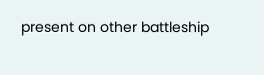present on other battleship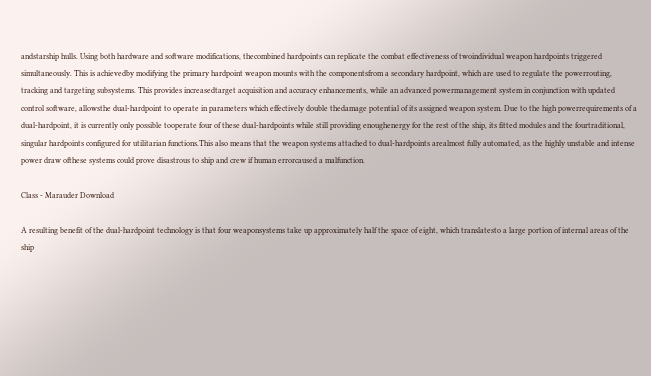andstarship hulls. Using both hardware and software modifications, thecombined hardpoints can replicate the combat effectiveness of twoindividual weapon hardpoints triggered simultaneously. This is achievedby modifying the primary hardpoint weapon mounts with the componentsfrom a secondary hardpoint, which are used to regulate the powerrouting, tracking and targeting subsystems. This provides increasedtarget acquisition and accuracy enhancements, while an advanced powermanagement system in conjunction with updated control software, allowsthe dual-hardpoint to operate in parameters which effectively double thedamage potential of its assigned weapon system. Due to the high powerrequirements of a dual-hardpoint, it is currently only possible tooperate four of these dual-hardpoints while still providing enoughenergy for the rest of the ship, its fitted modules and the fourtraditional, singular hardpoints configured for utilitarian functions.This also means that the weapon systems attached to dual-hardpoints arealmost fully automated, as the highly unstable and intense power draw ofthese systems could prove disastrous to ship and crew if human errorcaused a malfunction.

Class - Marauder Download

A resulting benefit of the dual-hardpoint technology is that four weaponsystems take up approximately half the space of eight, which translatesto a large portion of internal areas of the ship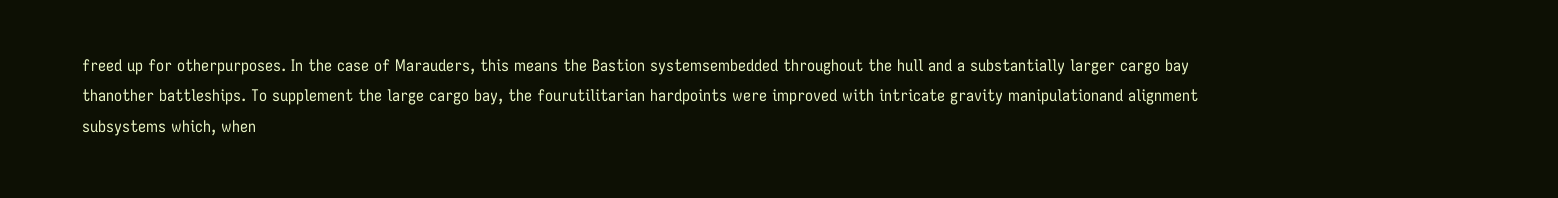freed up for otherpurposes. In the case of Marauders, this means the Bastion systemsembedded throughout the hull and a substantially larger cargo bay thanother battleships. To supplement the large cargo bay, the fourutilitarian hardpoints were improved with intricate gravity manipulationand alignment subsystems which, when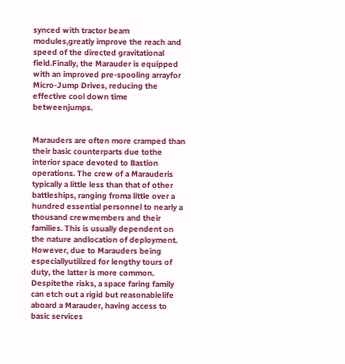synced with tractor beam modules,greatly improve the reach and speed of the directed gravitational field.Finally, the Marauder is equipped with an improved pre-spooling arrayfor Micro-Jump Drives, reducing the effective cool down time betweenjumps.


Marauders are often more cramped than their basic counterparts due tothe interior space devoted to Bastion operations. The crew of a Marauderis typically a little less than that of other battleships, ranging froma little over a hundred essential personnel to nearly a thousand crewmembers and their families. This is usually dependent on the nature andlocation of deployment. However, due to Marauders being especiallyutilized for lengthy tours of duty, the latter is more common. Despitethe risks, a space faring family can etch out a rigid but reasonablelife aboard a Marauder, having access to basic services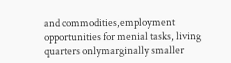and commodities,employment opportunities for menial tasks, living quarters onlymarginally smaller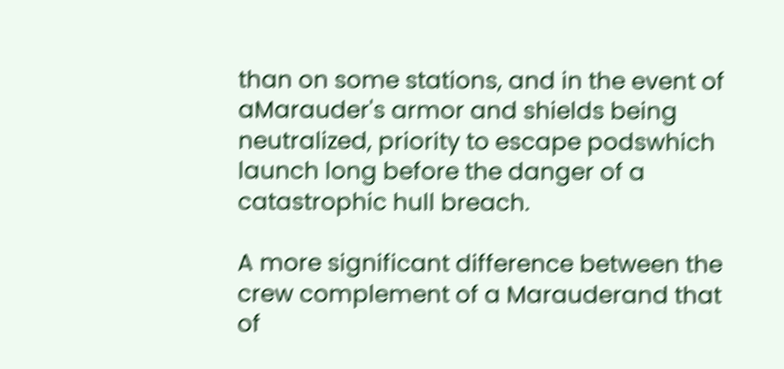than on some stations, and in the event of aMarauder's armor and shields being neutralized, priority to escape podswhich launch long before the danger of a catastrophic hull breach.

A more significant difference between the crew complement of a Marauderand that of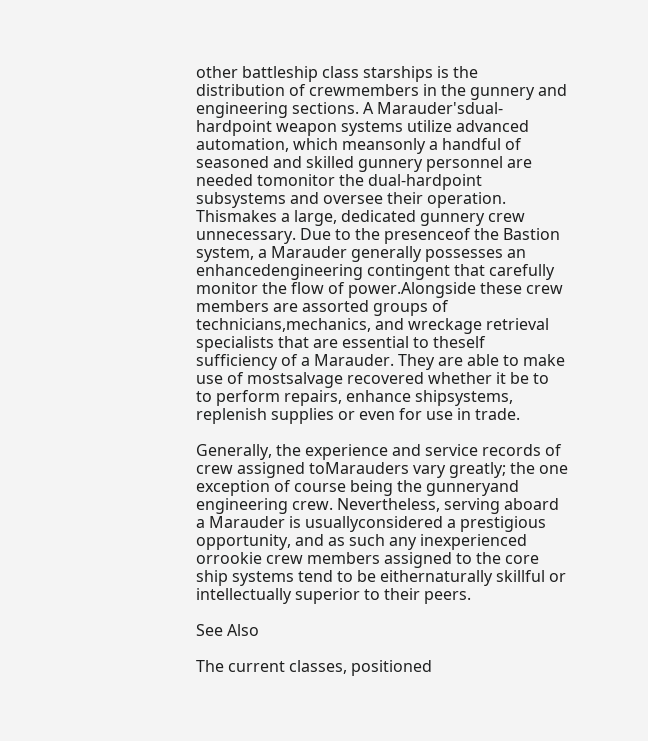other battleship class starships is the distribution of crewmembers in the gunnery and engineering sections. A Marauder'sdual-hardpoint weapon systems utilize advanced automation, which meansonly a handful of seasoned and skilled gunnery personnel are needed tomonitor the dual-hardpoint subsystems and oversee their operation. Thismakes a large, dedicated gunnery crew unnecessary. Due to the presenceof the Bastion system, a Marauder generally possesses an enhancedengineering contingent that carefully monitor the flow of power.Alongside these crew members are assorted groups of technicians,mechanics, and wreckage retrieval specialists that are essential to theself sufficiency of a Marauder. They are able to make use of mostsalvage recovered whether it be to to perform repairs, enhance shipsystems, replenish supplies or even for use in trade.

Generally, the experience and service records of crew assigned toMarauders vary greatly; the one exception of course being the gunneryand engineering crew. Nevertheless, serving aboard a Marauder is usuallyconsidered a prestigious opportunity, and as such any inexperienced orrookie crew members assigned to the core ship systems tend to be eithernaturally skillful or intellectually superior to their peers.

See Also

The current classes, positioned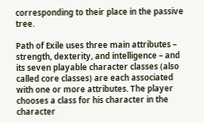corresponding to their place in the passive tree.

Path of Exile uses three main attributes – strength, dexterity, and intelligence – and its seven playable character classes (also called core classes) are each associated with one or more attributes. The player chooses a class for his character in the character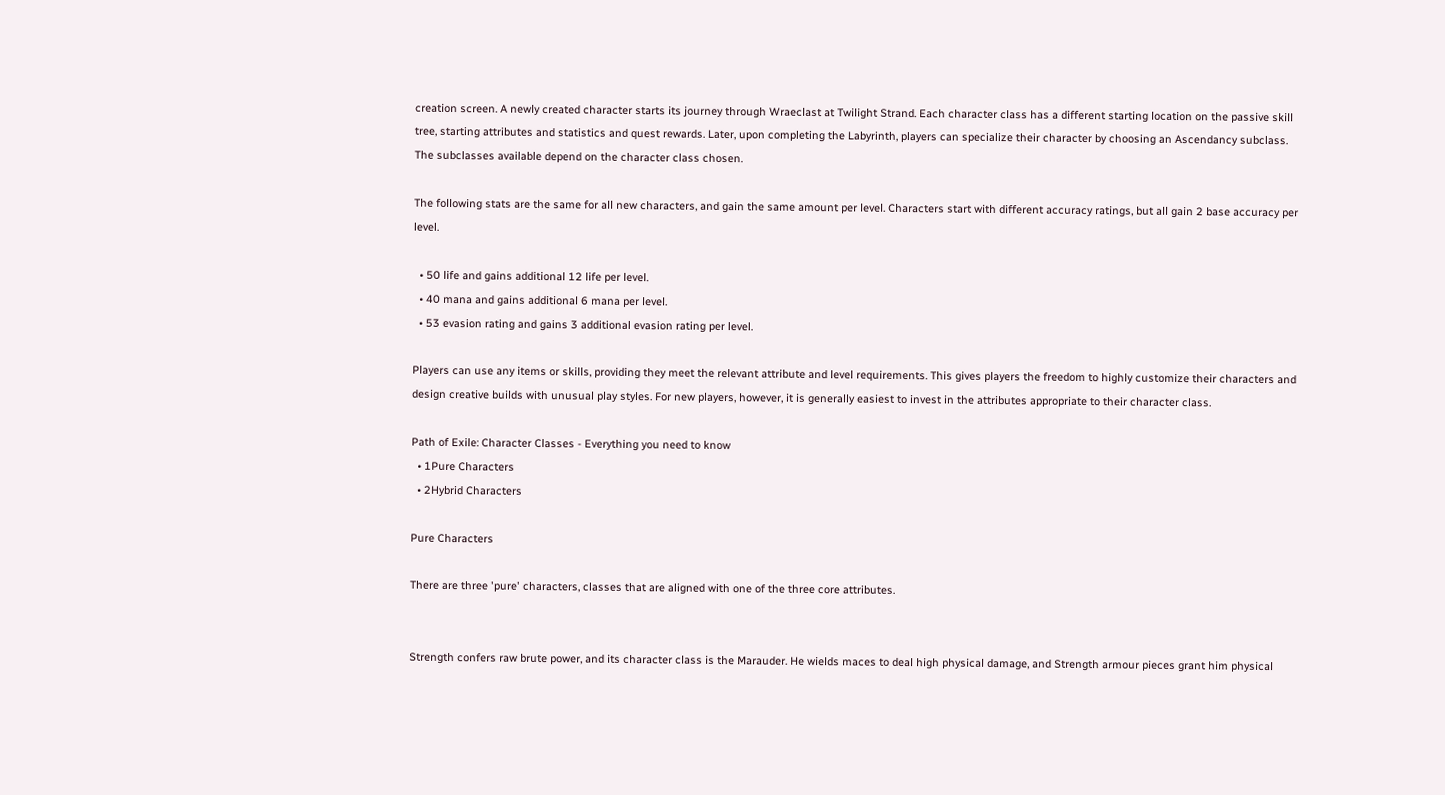creation screen. A newly created character starts its journey through Wraeclast at Twilight Strand. Each character class has a different starting location on the passive skill tree, starting attributes and statistics and quest rewards. Later, upon completing the Labyrinth, players can specialize their character by choosing an Ascendancy subclass. The subclasses available depend on the character class chosen.

The following stats are the same for all new characters, and gain the same amount per level. Characters start with different accuracy ratings, but all gain 2 base accuracy per level.

  • 50 life and gains additional 12 life per level.
  • 40 mana and gains additional 6 mana per level.
  • 53 evasion rating and gains 3 additional evasion rating per level.

Players can use any items or skills, providing they meet the relevant attribute and level requirements. This gives players the freedom to highly customize their characters and design creative builds with unusual play styles. For new players, however, it is generally easiest to invest in the attributes appropriate to their character class.

Path of Exile: Character Classes - Everything you need to know
  • 1Pure Characters
  • 2Hybrid Characters

Pure Characters

There are three 'pure' characters, classes that are aligned with one of the three core attributes.


Strength confers raw brute power, and its character class is the Marauder. He wields maces to deal high physical damage, and Strength armour pieces grant him physical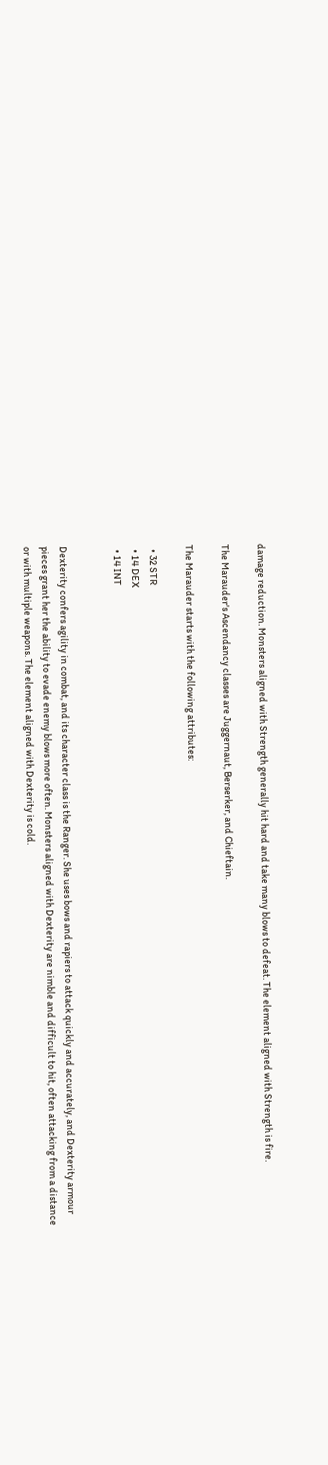damage reduction. Monsters aligned with Strength generally hit hard and take many blows to defeat. The element aligned with Strength is fire.

The Marauder's Ascendancy classes are Juggernaut, Berserker, and Chieftain.

The Marauder starts with the following attributes:

  • 32 STR
  • 14 DEX
  • 14 INT


Dexterity confers agility in combat, and its character class is the Ranger. She uses bows and rapiers to attack quickly and accurately, and Dexterity armour pieces grant her the ability to evade enemy blows more often. Monsters aligned with Dexterity are nimble and difficult to hit, often attacking from a distance or with multiple weapons. The element aligned with Dexterity is cold.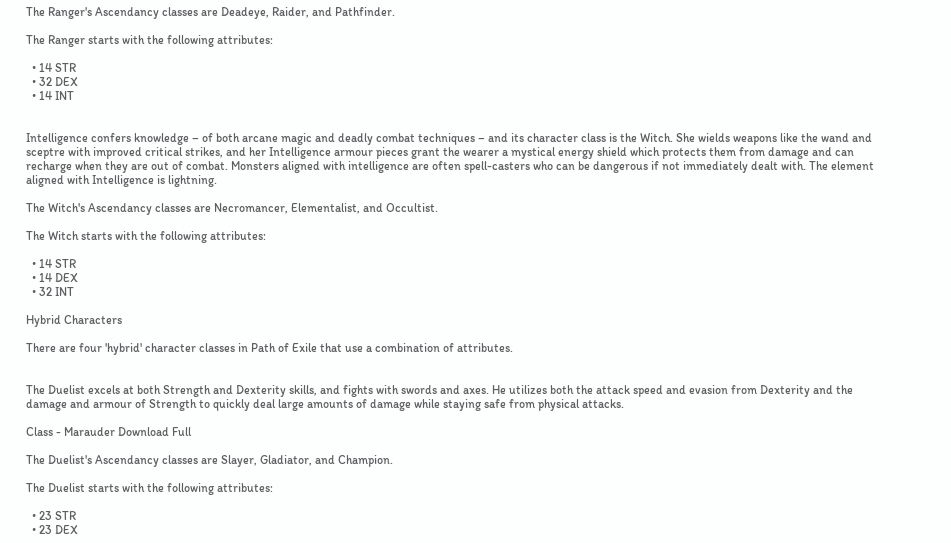The Ranger's Ascendancy classes are Deadeye, Raider, and Pathfinder.

The Ranger starts with the following attributes:

  • 14 STR
  • 32 DEX
  • 14 INT


Intelligence confers knowledge – of both arcane magic and deadly combat techniques – and its character class is the Witch. She wields weapons like the wand and sceptre with improved critical strikes, and her Intelligence armour pieces grant the wearer a mystical energy shield which protects them from damage and can recharge when they are out of combat. Monsters aligned with intelligence are often spell-casters who can be dangerous if not immediately dealt with. The element aligned with Intelligence is lightning.

The Witch's Ascendancy classes are Necromancer, Elementalist, and Occultist.

The Witch starts with the following attributes:

  • 14 STR
  • 14 DEX
  • 32 INT

Hybrid Characters

There are four 'hybrid' character classes in Path of Exile that use a combination of attributes.


The Duelist excels at both Strength and Dexterity skills, and fights with swords and axes. He utilizes both the attack speed and evasion from Dexterity and the damage and armour of Strength to quickly deal large amounts of damage while staying safe from physical attacks.

Class - Marauder Download Full

The Duelist's Ascendancy classes are Slayer, Gladiator, and Champion.

The Duelist starts with the following attributes:

  • 23 STR
  • 23 DEX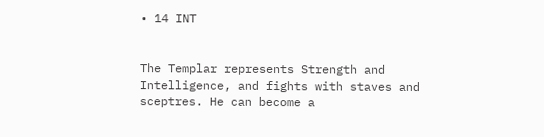• 14 INT


The Templar represents Strength and Intelligence, and fights with staves and sceptres. He can become a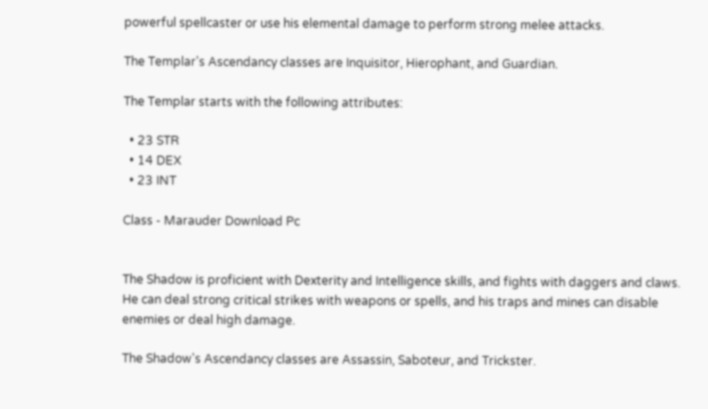powerful spellcaster or use his elemental damage to perform strong melee attacks.

The Templar's Ascendancy classes are Inquisitor, Hierophant, and Guardian.

The Templar starts with the following attributes:

  • 23 STR
  • 14 DEX
  • 23 INT

Class - Marauder Download Pc


The Shadow is proficient with Dexterity and Intelligence skills, and fights with daggers and claws. He can deal strong critical strikes with weapons or spells, and his traps and mines can disable enemies or deal high damage.

The Shadow's Ascendancy classes are Assassin, Saboteur, and Trickster.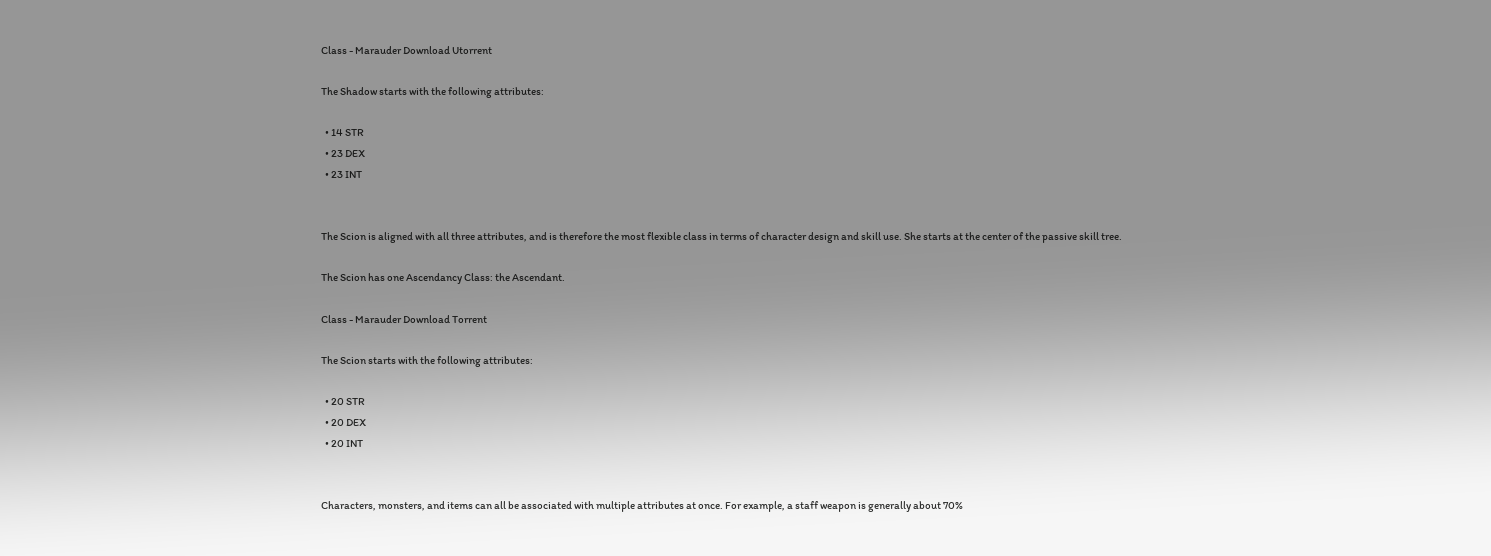Class - Marauder Download Utorrent

The Shadow starts with the following attributes:

  • 14 STR
  • 23 DEX
  • 23 INT


The Scion is aligned with all three attributes, and is therefore the most flexible class in terms of character design and skill use. She starts at the center of the passive skill tree.

The Scion has one Ascendancy Class: the Ascendant.

Class - Marauder Download Torrent

The Scion starts with the following attributes:

  • 20 STR
  • 20 DEX
  • 20 INT


Characters, monsters, and items can all be associated with multiple attributes at once. For example, a staff weapon is generally about 70%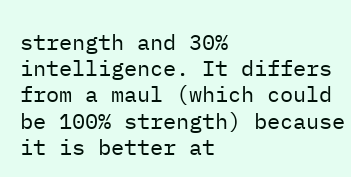strength and 30% intelligence. It differs from a maul (which could be 100% strength) because it is better at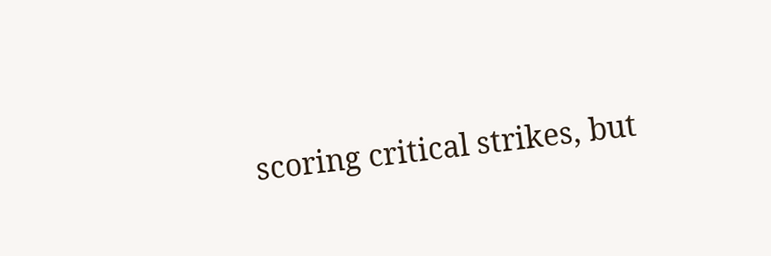scoring critical strikes, but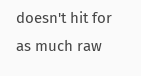doesn't hit for as much raw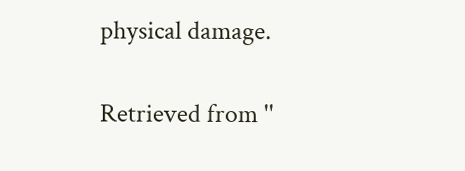physical damage.

Retrieved from ''